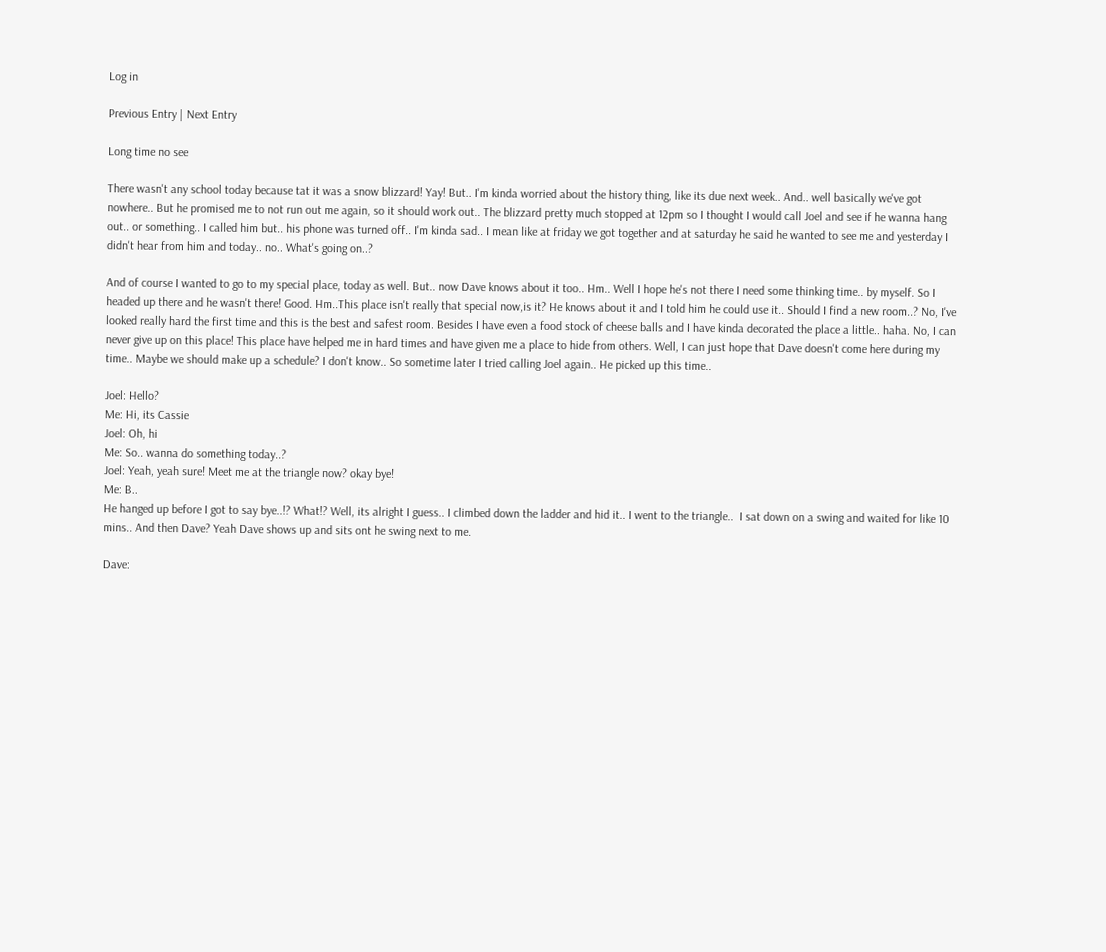Log in

Previous Entry | Next Entry

Long time no see

There wasn't any school today because tat it was a snow blizzard! Yay! But.. I'm kinda worried about the history thing, like its due next week.. And.. well basically we've got nowhere.. But he promised me to not run out me again, so it should work out.. The blizzard pretty much stopped at 12pm so I thought I would call Joel and see if he wanna hang out.. or something.. I called him but.. his phone was turned off.. I'm kinda sad.. I mean like at friday we got together and at saturday he said he wanted to see me and yesterday I didn't hear from him and today.. no.. What's going on..?

And of course I wanted to go to my special place, today as well. But.. now Dave knows about it too.. Hm.. Well I hope he's not there I need some thinking time.. by myself. So I headed up there and he wasn't there! Good. Hm..This place isn't really that special now,is it? He knows about it and I told him he could use it.. Should I find a new room..? No, I've looked really hard the first time and this is the best and safest room. Besides I have even a food stock of cheese balls and I have kinda decorated the place a little.. haha. No, I can never give up on this place! This place have helped me in hard times and have given me a place to hide from others. Well, I can just hope that Dave doesn't come here during my time.. Maybe we should make up a schedule? I don't know.. So sometime later I tried calling Joel again.. He picked up this time..

Joel: Hello?
Me: Hi, its Cassie
Joel: Oh, hi
Me: So.. wanna do something today..?
Joel: Yeah, yeah sure! Meet me at the triangle now? okay bye!
Me: B..
He hanged up before I got to say bye..!? What!? Well, its alright I guess.. I climbed down the ladder and hid it.. I went to the triangle..  I sat down on a swing and waited for like 10 mins.. And then Dave? Yeah Dave shows up and sits ont he swing next to me.

Dave: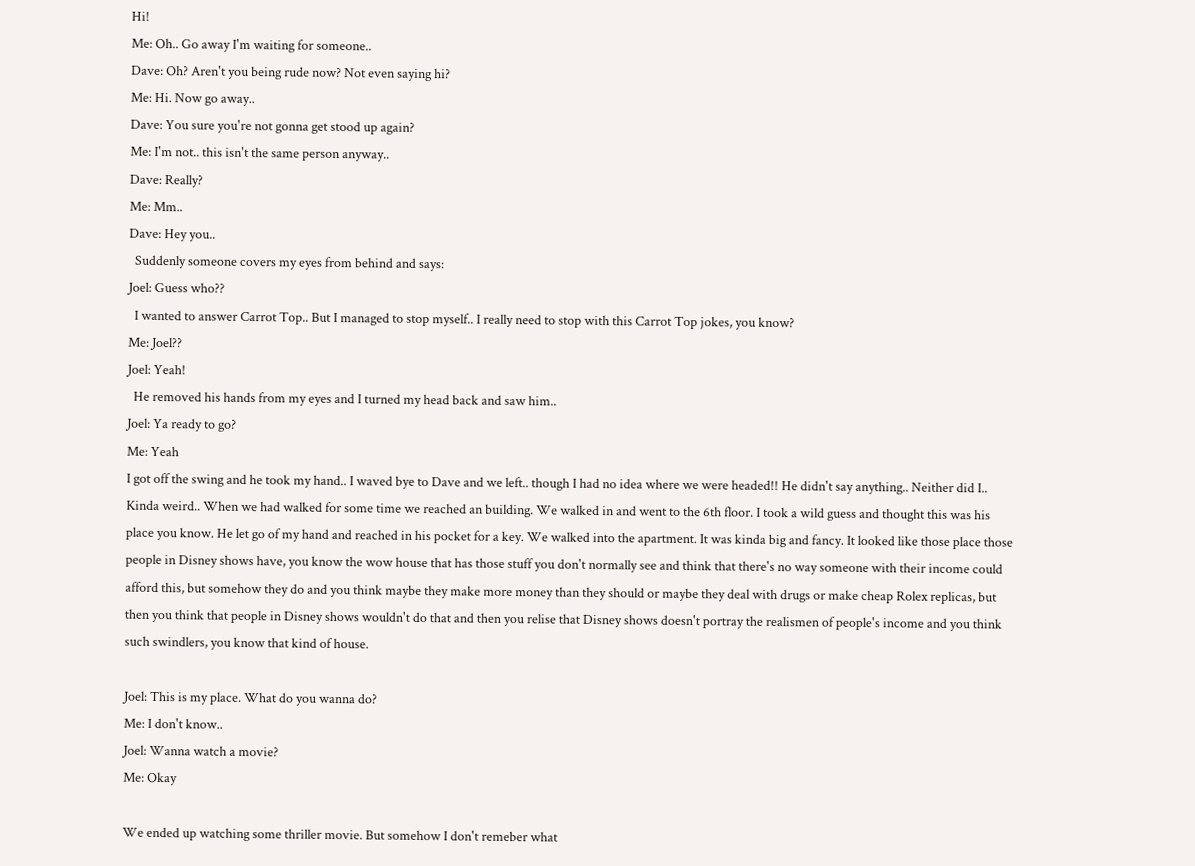Hi!
Me: Oh.. Go away I'm waiting for someone..
Dave: Oh? Aren't you being rude now? Not even saying hi?
Me: Hi. Now go away..
Dave: You sure you're not gonna get stood up again?
Me: I'm not.. this isn't the same person anyway..
Dave: Really?
Me: Mm..
Dave: Hey you..
  Suddenly someone covers my eyes from behind and says:
Joel: Guess who??
  I wanted to answer Carrot Top.. But I managed to stop myself.. I really need to stop with this Carrot Top jokes, you know?
Me: Joel??
Joel: Yeah!
  He removed his hands from my eyes and I turned my head back and saw him..
Joel: Ya ready to go?
Me: Yeah
I got off the swing and he took my hand.. I waved bye to Dave and we left.. though I had no idea where we were headed!! He didn't say anything.. Neither did I.. Kinda weird.. When we had walked for some time we reached an building. We walked in and went to the 6th floor. I took a wild guess and thought this was his place you know. He let go of my hand and reached in his pocket for a key. We walked into the apartment. It was kinda big and fancy. It looked like those place those people in Disney shows have, you know the wow house that has those stuff you don't normally see and think that there's no way someone with their income could afford this, but somehow they do and you think maybe they make more money than they should or maybe they deal with drugs or make cheap Rolex replicas, but then you think that people in Disney shows wouldn't do that and then you relise that Disney shows doesn't portray the realismen of people's income and you think such swindlers, you know that kind of house.

Joel: This is my place. What do you wanna do?
Me: I don't know..
Joel: Wanna watch a movie?
Me: Okay

We ended up watching some thriller movie. But somehow I don't remeber what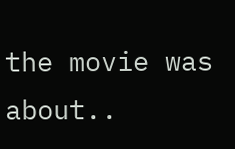the movie was about..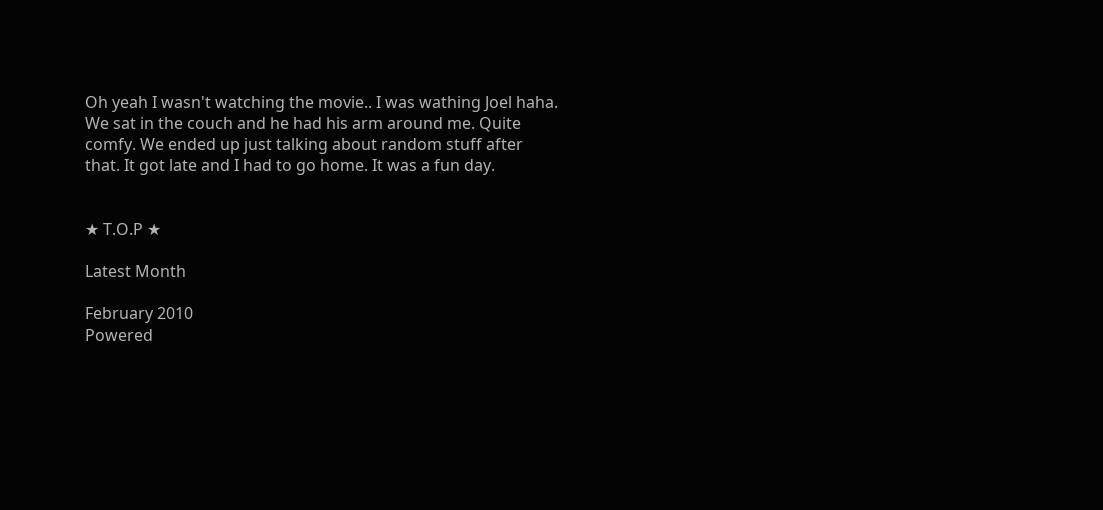Oh yeah I wasn't watching the movie.. I was wathing Joel haha. We sat in the couch and he had his arm around me. Quite comfy. We ended up just talking about random stuff after that. It got late and I had to go home. It was a fun day.


★ T.O.P ★

Latest Month

February 2010
Powered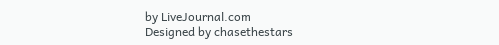by LiveJournal.com
Designed by chasethestars